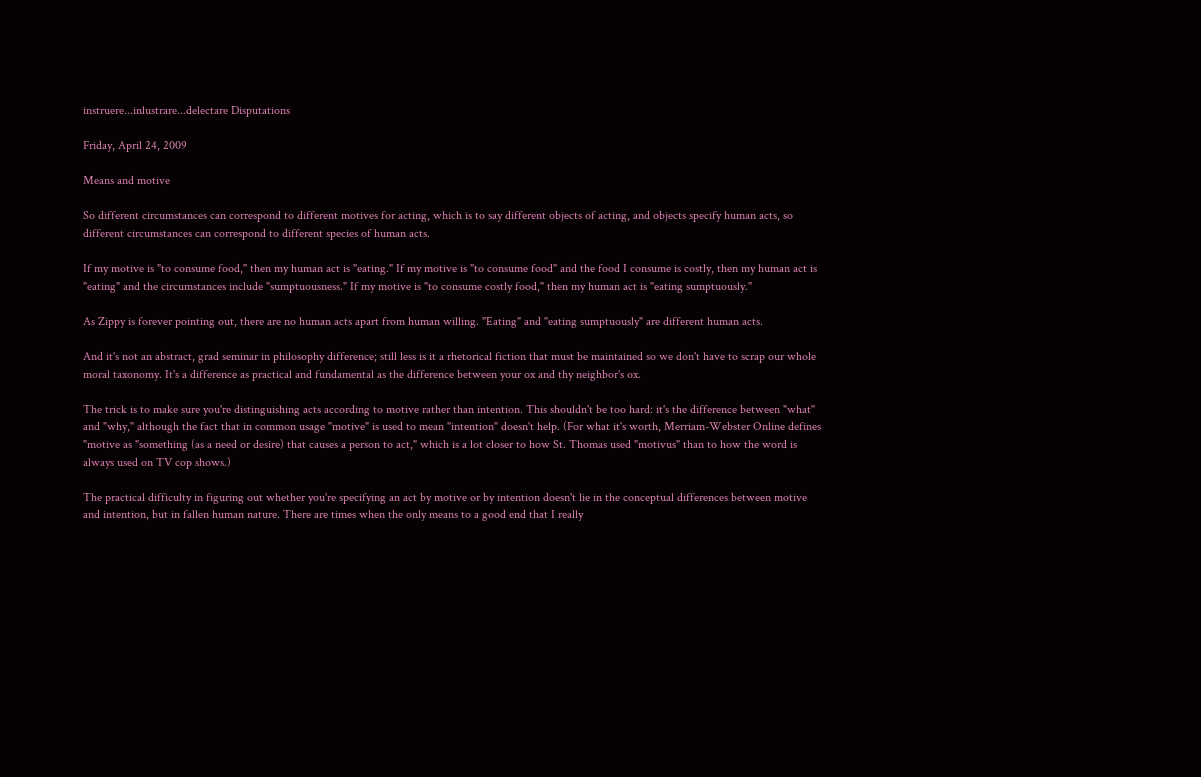instruere...inlustrare...delectare Disputations

Friday, April 24, 2009

Means and motive

So different circumstances can correspond to different motives for acting, which is to say different objects of acting, and objects specify human acts, so different circumstances can correspond to different species of human acts.

If my motive is "to consume food," then my human act is "eating." If my motive is "to consume food" and the food I consume is costly, then my human act is "eating" and the circumstances include "sumptuousness." If my motive is "to consume costly food," then my human act is "eating sumptuously."

As Zippy is forever pointing out, there are no human acts apart from human willing. "Eating" and "eating sumptuously" are different human acts.

And it's not an abstract, grad seminar in philosophy difference; still less is it a rhetorical fiction that must be maintained so we don't have to scrap our whole moral taxonomy. It's a difference as practical and fundamental as the difference between your ox and thy neighbor's ox.

The trick is to make sure you're distinguishing acts according to motive rather than intention. This shouldn't be too hard: it's the difference between "what" and "why," although the fact that in common usage "motive" is used to mean "intention" doesn't help. (For what it's worth, Merriam-Webster Online defines "motive as "something (as a need or desire) that causes a person to act," which is a lot closer to how St. Thomas used "motivus" than to how the word is always used on TV cop shows.)

The practical difficulty in figuring out whether you're specifying an act by motive or by intention doesn't lie in the conceptual differences between motive and intention, but in fallen human nature. There are times when the only means to a good end that I really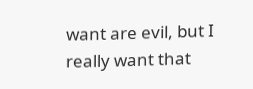want are evil, but I really want that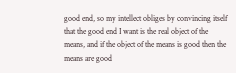good end, so my intellect obliges by convincing itself that the good end I want is the real object of the means, and if the object of the means is good then the means are good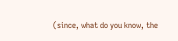(since, what do you know, the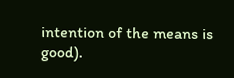intention of the means is good).